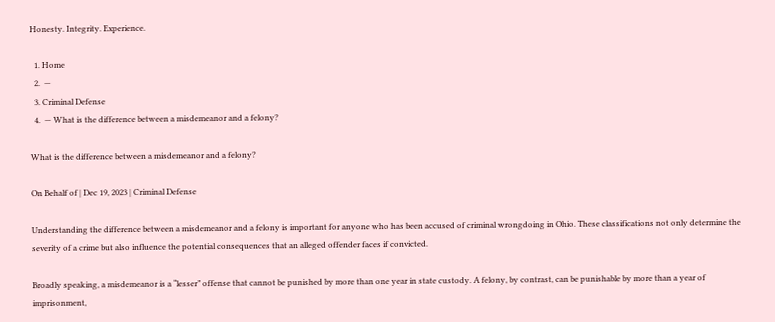Honesty. Integrity. Experience.

  1. Home
  2.  —
  3. Criminal Defense
  4.  — What is the difference between a misdemeanor and a felony?

What is the difference between a misdemeanor and a felony?

On Behalf of | Dec 19, 2023 | Criminal Defense

Understanding the difference between a misdemeanor and a felony is important for anyone who has been accused of criminal wrongdoing in Ohio. These classifications not only determine the severity of a crime but also influence the potential consequences that an alleged offender faces if convicted.

Broadly speaking, a misdemeanor is a “lesser” offense that cannot be punished by more than one year in state custody. A felony, by contrast, can be punishable by more than a year of imprisonment,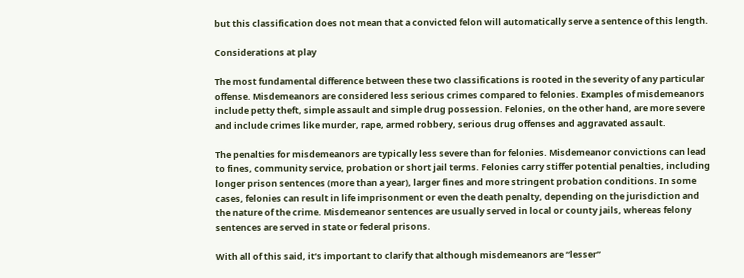but this classification does not mean that a convicted felon will automatically serve a sentence of this length.

Considerations at play

The most fundamental difference between these two classifications is rooted in the severity of any particular offense. Misdemeanors are considered less serious crimes compared to felonies. Examples of misdemeanors include petty theft, simple assault and simple drug possession. Felonies, on the other hand, are more severe and include crimes like murder, rape, armed robbery, serious drug offenses and aggravated assault.

The penalties for misdemeanors are typically less severe than for felonies. Misdemeanor convictions can lead to fines, community service, probation or short jail terms. Felonies carry stiffer potential penalties, including longer prison sentences (more than a year), larger fines and more stringent probation conditions. In some cases, felonies can result in life imprisonment or even the death penalty, depending on the jurisdiction and the nature of the crime. Misdemeanor sentences are usually served in local or county jails, whereas felony sentences are served in state or federal prisons.

With all of this said, it’s important to clarify that although misdemeanors are “lesser”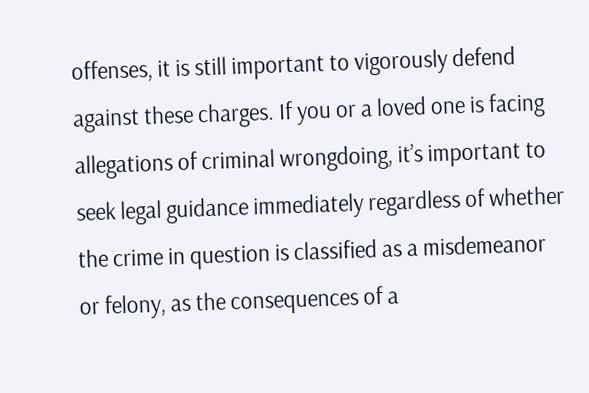offenses, it is still important to vigorously defend against these charges. If you or a loved one is facing allegations of criminal wrongdoing, it’s important to seek legal guidance immediately regardless of whether the crime in question is classified as a misdemeanor or felony, as the consequences of a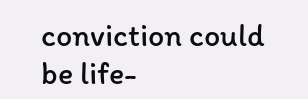conviction could be life-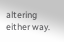altering either way.